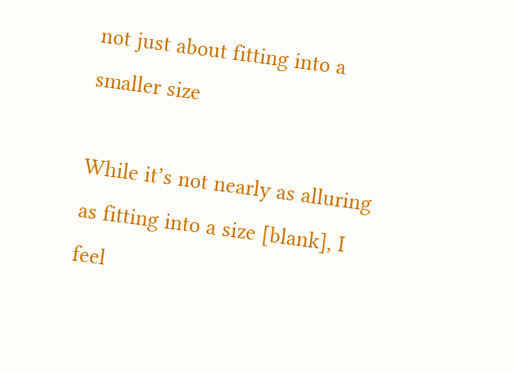not just about fitting into a smaller size

While it’s not nearly as alluring as fitting into a size [blank], I feel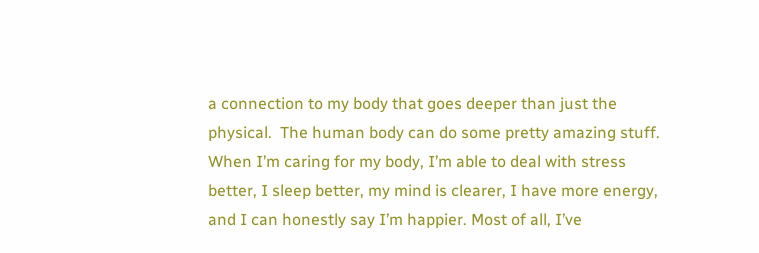a connection to my body that goes deeper than just the physical.  The human body can do some pretty amazing stuff. When I’m caring for my body, I’m able to deal with stress better, I sleep better, my mind is clearer, I have more energy, and I can honestly say I’m happier. Most of all, I’ve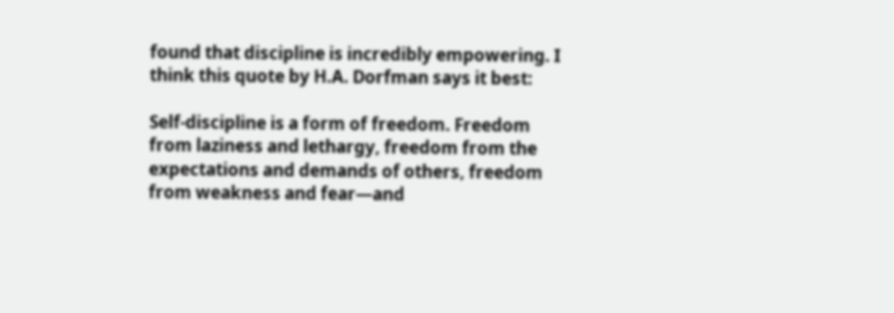found that discipline is incredibly empowering. I think this quote by H.A. Dorfman says it best:

Self-discipline is a form of freedom. Freedom from laziness and lethargy, freedom from the expectations and demands of others, freedom from weakness and fear—and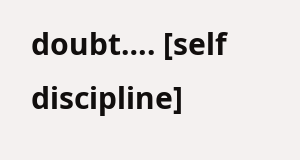doubt…. [self discipline]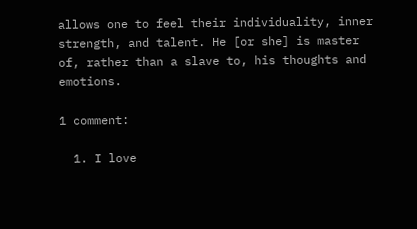allows one to feel their individuality, inner strength, and talent. He [or she] is master of, rather than a slave to, his thoughts and emotions.

1 comment:

  1. I love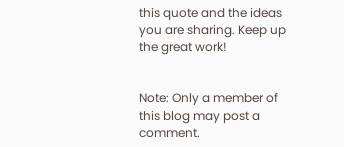this quote and the ideas you are sharing. Keep up the great work!


Note: Only a member of this blog may post a comment.